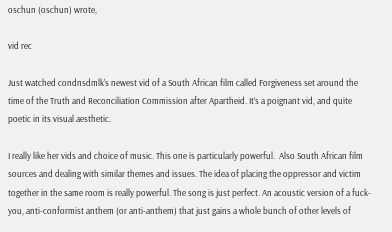oschun (oschun) wrote,

vid rec

Just watched condnsdmlk's newest vid of a South African film called Forgiveness set around the time of the Truth and Reconciliation Commission after Apartheid. It’s a poignant vid, and quite poetic in its visual aesthetic.

I really like her vids and choice of music. This one is particularly powerful.  Also South African film sources and dealing with similar themes and issues. The idea of placing the oppressor and victim together in the same room is really powerful. The song is just perfect. An acoustic version of a fuck-you, anti-conformist anthem (or anti-anthem) that just gains a whole bunch of other levels of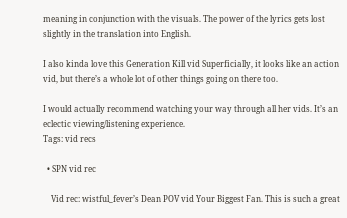meaning in conjunction with the visuals. The power of the lyrics gets lost slightly in the translation into English.

I also kinda love this Generation Kill vid Superficially, it looks like an action vid, but there’s a whole lot of other things going on there too.

I would actually recommend watching your way through all her vids. It’s an eclectic viewing/listening experience.
Tags: vid recs

  • SPN vid rec

    Vid rec: wistful_fever’s Dean POV vid Your Biggest Fan. This is such a great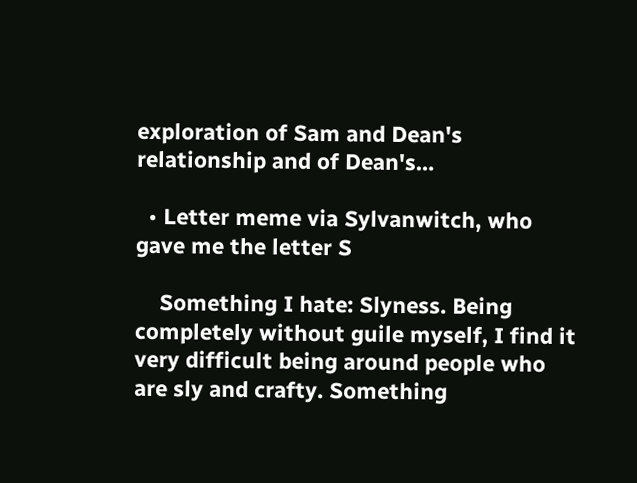exploration of Sam and Dean's relationship and of Dean's…

  • Letter meme via Sylvanwitch, who gave me the letter S

    Something I hate: Slyness. Being completely without guile myself, I find it very difficult being around people who are sly and crafty. Something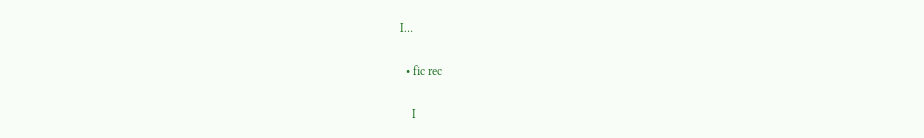I…

  • fic rec

    I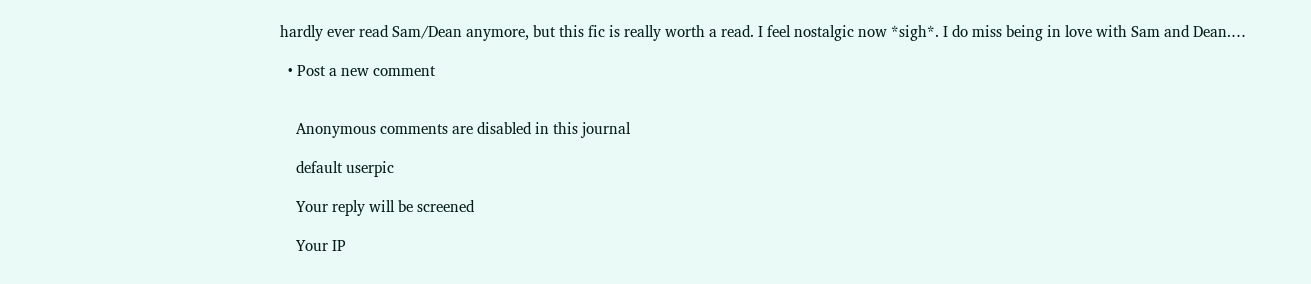hardly ever read Sam/Dean anymore, but this fic is really worth a read. I feel nostalgic now *sigh*. I do miss being in love with Sam and Dean.…

  • Post a new comment


    Anonymous comments are disabled in this journal

    default userpic

    Your reply will be screened

    Your IP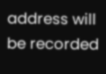address will be recorded